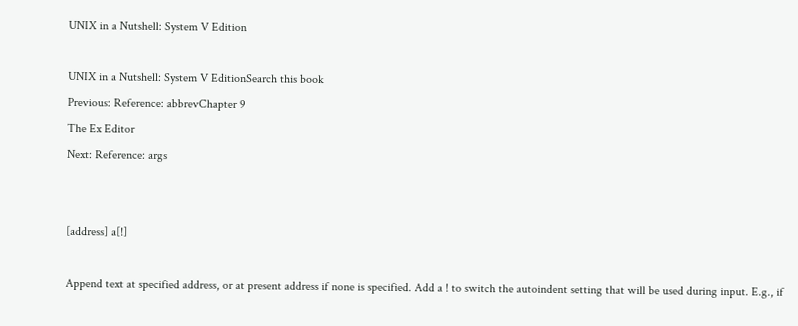UNIX in a Nutshell: System V Edition

UNIX in a Nutshell: System V EditionSearch this book
Previous: Reference: abbrevChapter 9
The Ex Editor
Next: Reference: args


[address] a[!]

Append text at specified address, or at present address if none is specified. Add a ! to switch the autoindent setting that will be used during input. E.g., if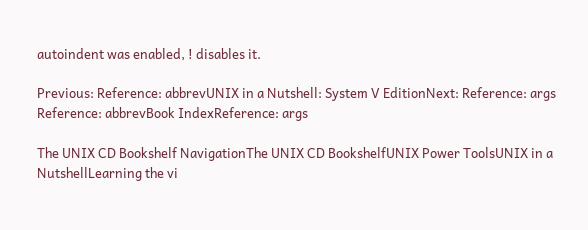autoindent was enabled, ! disables it.

Previous: Reference: abbrevUNIX in a Nutshell: System V EditionNext: Reference: args
Reference: abbrevBook IndexReference: args

The UNIX CD Bookshelf NavigationThe UNIX CD BookshelfUNIX Power ToolsUNIX in a NutshellLearning the vi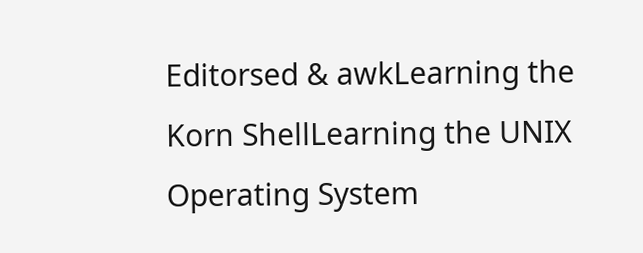Editorsed & awkLearning the Korn ShellLearning the UNIX Operating System